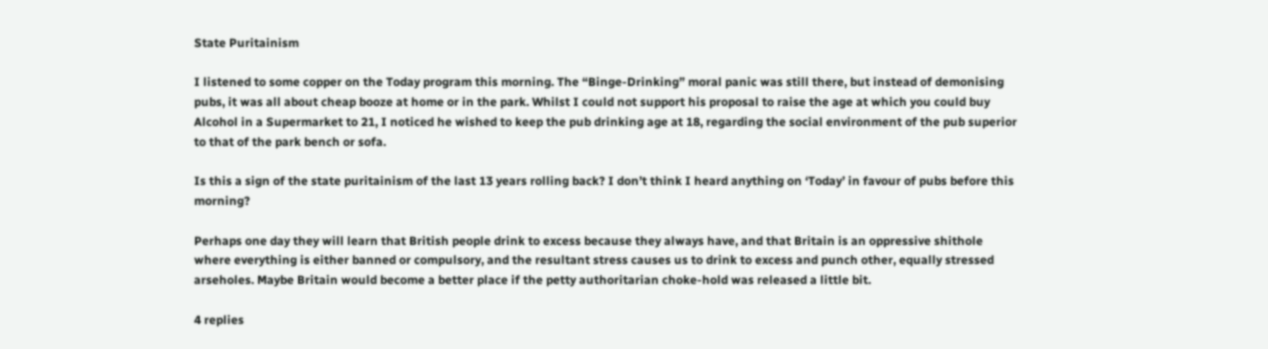State Puritainism

I listened to some copper on the Today program this morning. The “Binge-Drinking” moral panic was still there, but instead of demonising pubs, it was all about cheap booze at home or in the park. Whilst I could not support his proposal to raise the age at which you could buy Alcohol in a Supermarket to 21, I noticed he wished to keep the pub drinking age at 18, regarding the social environment of the pub superior to that of the park bench or sofa.

Is this a sign of the state puritainism of the last 13 years rolling back? I don’t think I heard anything on ‘Today’ in favour of pubs before this morning?

Perhaps one day they will learn that British people drink to excess because they always have, and that Britain is an oppressive shithole where everything is either banned or compulsory, and the resultant stress causes us to drink to excess and punch other, equally stressed arseholes. Maybe Britain would become a better place if the petty authoritarian choke-hold was released a little bit.

4 replies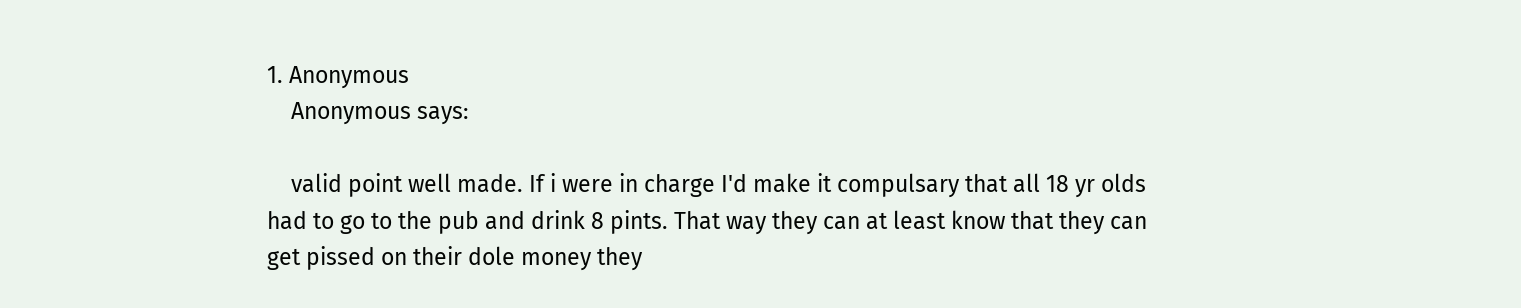1. Anonymous
    Anonymous says:

    valid point well made. If i were in charge I'd make it compulsary that all 18 yr olds had to go to the pub and drink 8 pints. That way they can at least know that they can get pissed on their dole money they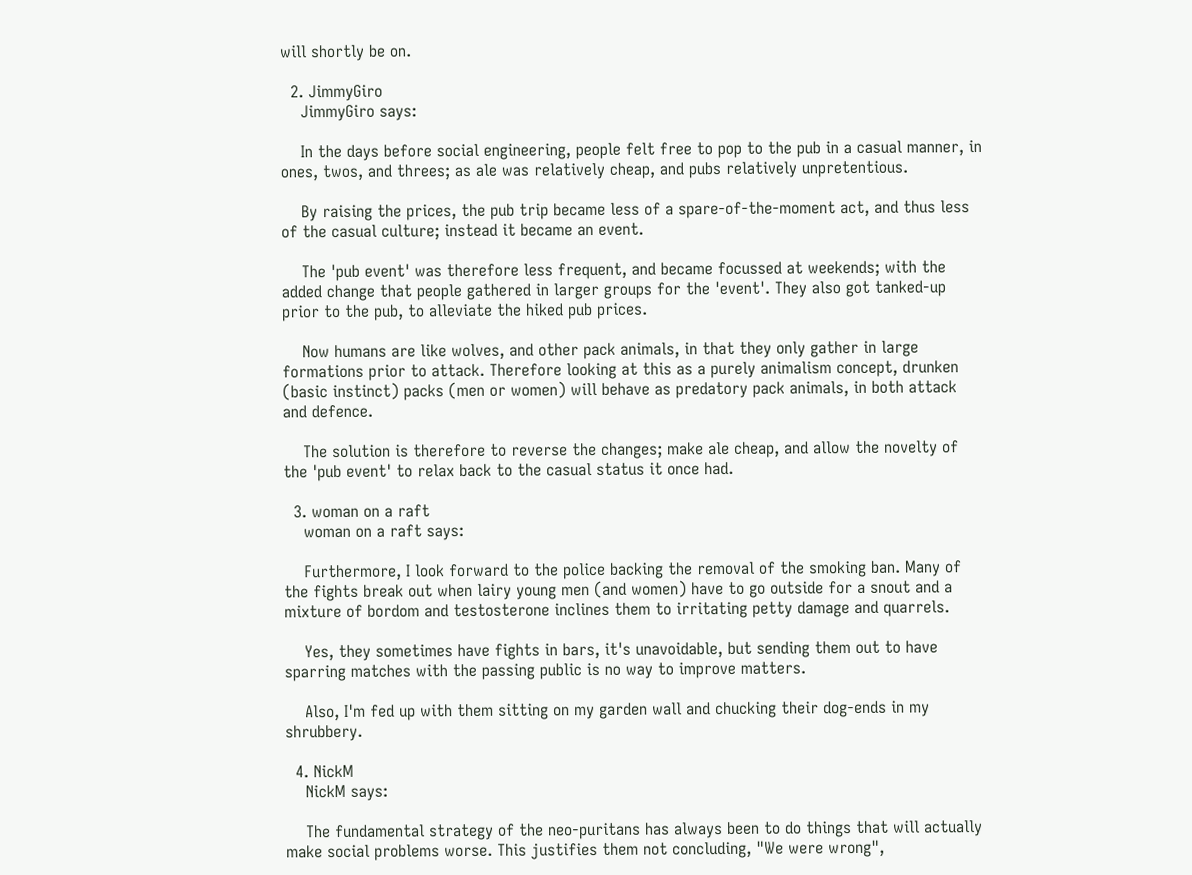will shortly be on.

  2. JimmyGiro
    JimmyGiro says:

    In the days before social engineering, people felt free to pop to the pub in a casual manner, in ones, twos, and threes; as ale was relatively cheap, and pubs relatively unpretentious.

    By raising the prices, the pub trip became less of a spare-of-the-moment act, and thus less of the casual culture; instead it became an event.

    The 'pub event' was therefore less frequent, and became focussed at weekends; with the added change that people gathered in larger groups for the 'event'. They also got tanked-up prior to the pub, to alleviate the hiked pub prices.

    Now humans are like wolves, and other pack animals, in that they only gather in large formations prior to attack. Therefore looking at this as a purely animalism concept, drunken (basic instinct) packs (men or women) will behave as predatory pack animals, in both attack and defence.

    The solution is therefore to reverse the changes; make ale cheap, and allow the novelty of the 'pub event' to relax back to the casual status it once had.

  3. woman on a raft
    woman on a raft says:

    Furthermore, I look forward to the police backing the removal of the smoking ban. Many of the fights break out when lairy young men (and women) have to go outside for a snout and a mixture of bordom and testosterone inclines them to irritating petty damage and quarrels.

    Yes, they sometimes have fights in bars, it's unavoidable, but sending them out to have sparring matches with the passing public is no way to improve matters.

    Also, I'm fed up with them sitting on my garden wall and chucking their dog-ends in my shrubbery.

  4. NickM
    NickM says:

    The fundamental strategy of the neo-puritans has always been to do things that will actually make social problems worse. This justifies them not concluding, "We were wrong",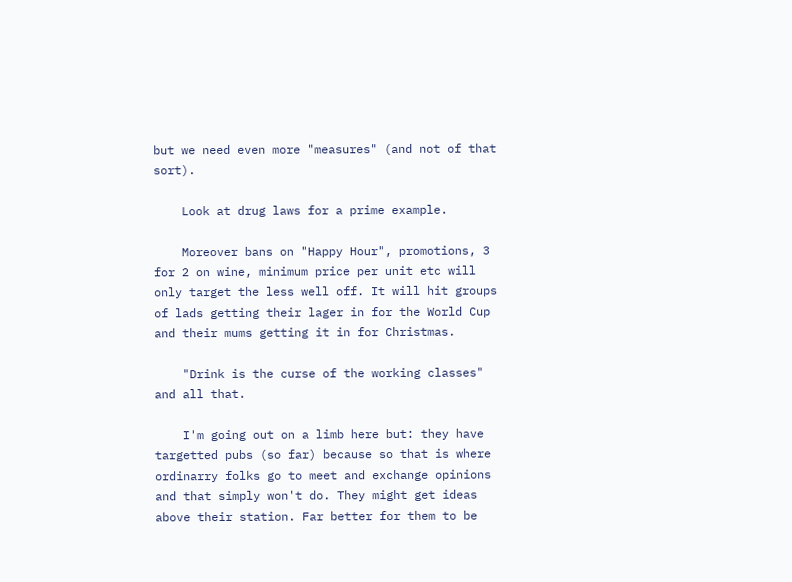but we need even more "measures" (and not of that sort).

    Look at drug laws for a prime example.

    Moreover bans on "Happy Hour", promotions, 3 for 2 on wine, minimum price per unit etc will only target the less well off. It will hit groups of lads getting their lager in for the World Cup and their mums getting it in for Christmas.

    "Drink is the curse of the working classes" and all that.

    I'm going out on a limb here but: they have targetted pubs (so far) because so that is where ordinarry folks go to meet and exchange opinions and that simply won't do. They might get ideas above their station. Far better for them to be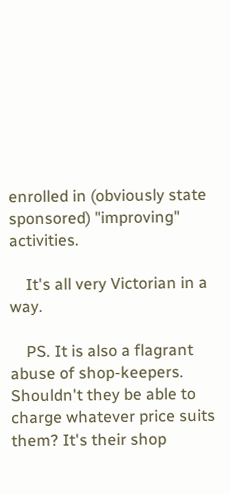enrolled in (obviously state sponsored) "improving" activities.

    It's all very Victorian in a way.

    PS. It is also a flagrant abuse of shop-keepers. Shouldn't they be able to charge whatever price suits them? It's their shop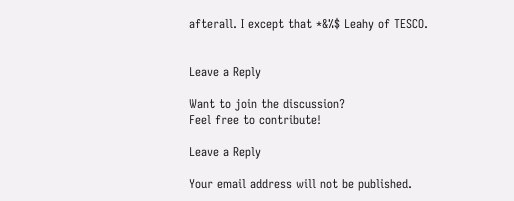afterall. I except that *&%$ Leahy of TESCO.


Leave a Reply

Want to join the discussion?
Feel free to contribute!

Leave a Reply

Your email address will not be published.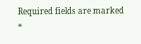Required fields are marked *